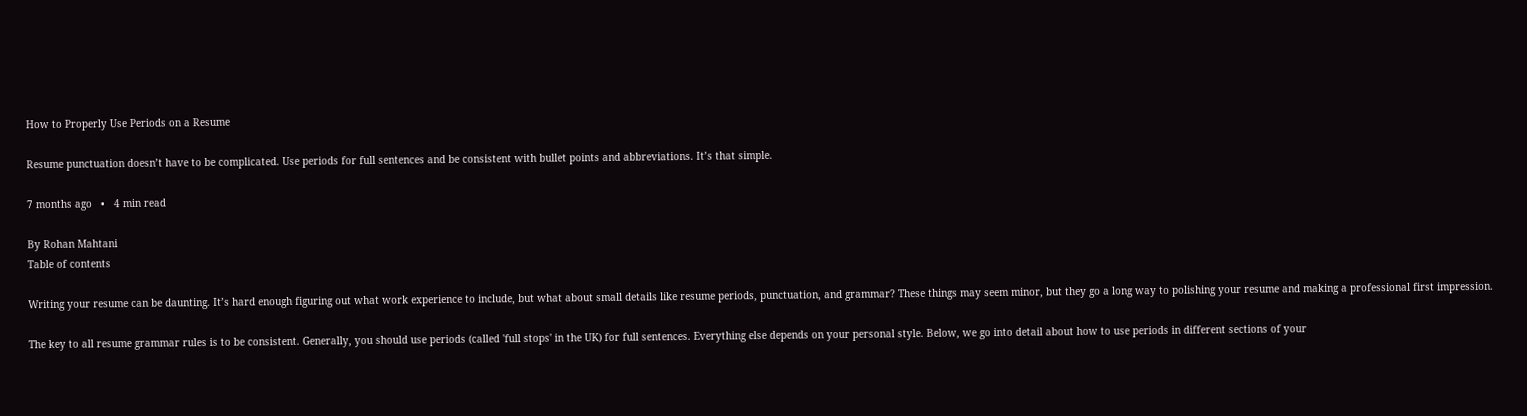How to Properly Use Periods on a Resume

Resume punctuation doesn’t have to be complicated. Use periods for full sentences and be consistent with bullet points and abbreviations. It’s that simple.

7 months ago   •   4 min read

By Rohan Mahtani
Table of contents

Writing your resume can be daunting. It’s hard enough figuring out what work experience to include, but what about small details like resume periods, punctuation, and grammar? These things may seem minor, but they go a long way to polishing your resume and making a professional first impression.

The key to all resume grammar rules is to be consistent. Generally, you should use periods (called 'full stops' in the UK) for full sentences. Everything else depends on your personal style. Below, we go into detail about how to use periods in different sections of your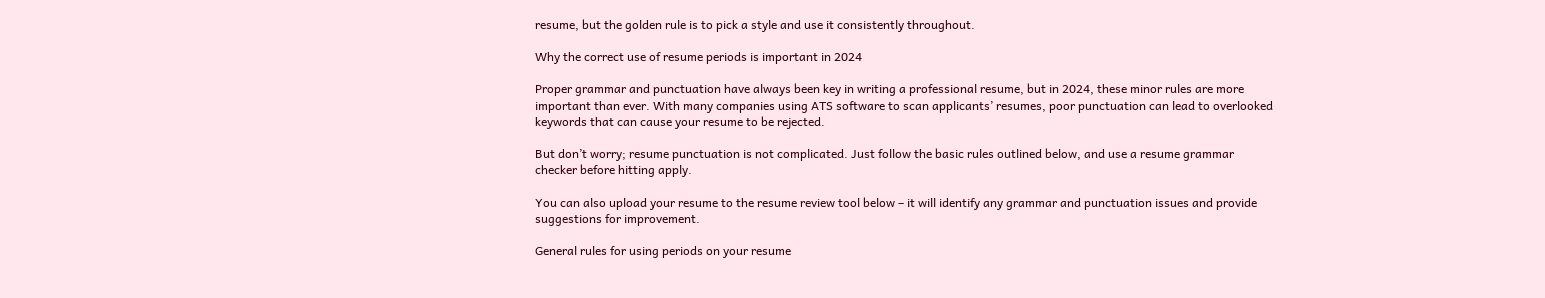resume, but the golden rule is to pick a style and use it consistently throughout.

Why the correct use of resume periods is important in 2024

Proper grammar and punctuation have always been key in writing a professional resume, but in 2024, these minor rules are more important than ever. With many companies using ATS software to scan applicants’ resumes, poor punctuation can lead to overlooked keywords that can cause your resume to be rejected.

But don’t worry; resume punctuation is not complicated. Just follow the basic rules outlined below, and use a resume grammar checker before hitting apply.

You can also upload your resume to the resume review tool below – it will identify any grammar and punctuation issues and provide suggestions for improvement.

General rules for using periods on your resume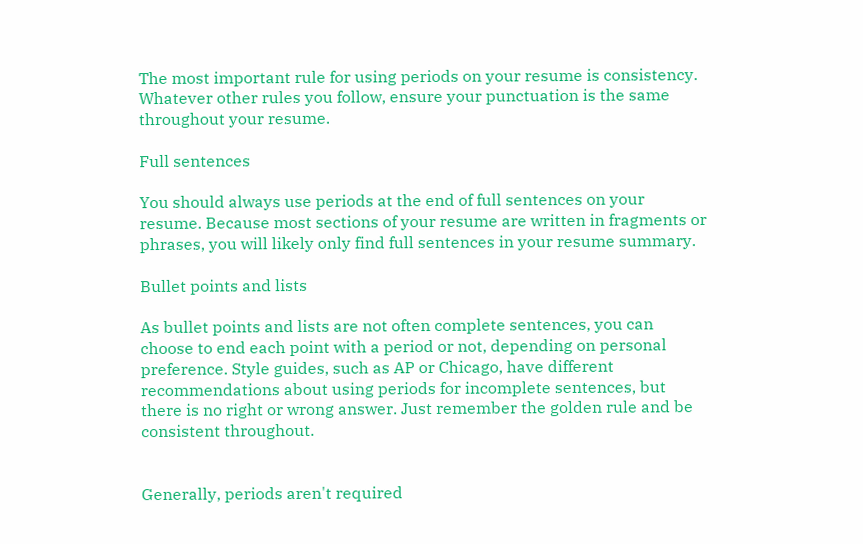The most important rule for using periods on your resume is consistency. Whatever other rules you follow, ensure your punctuation is the same throughout your resume.

Full sentences

You should always use periods at the end of full sentences on your resume. Because most sections of your resume are written in fragments or phrases, you will likely only find full sentences in your resume summary.

Bullet points and lists

As bullet points and lists are not often complete sentences, you can choose to end each point with a period or not, depending on personal preference. Style guides, such as AP or Chicago, have different recommendations about using periods for incomplete sentences, but there is no right or wrong answer. Just remember the golden rule and be consistent throughout.


Generally, periods aren't required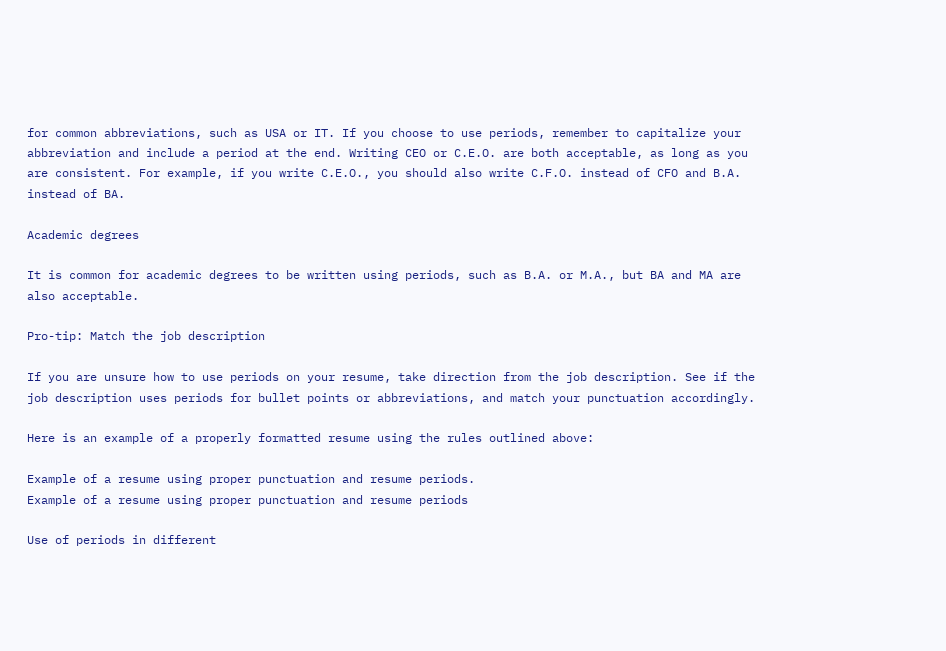for common abbreviations, such as USA or IT. If you choose to use periods, remember to capitalize your abbreviation and include a period at the end. Writing CEO or C.E.O. are both acceptable, as long as you are consistent. For example, if you write C.E.O., you should also write C.F.O. instead of CFO and B.A. instead of BA.

Academic degrees

It is common for academic degrees to be written using periods, such as B.A. or M.A., but BA and MA are also acceptable.

Pro-tip: Match the job description

If you are unsure how to use periods on your resume, take direction from the job description. See if the job description uses periods for bullet points or abbreviations, and match your punctuation accordingly.

Here is an example of a properly formatted resume using the rules outlined above:

Example of a resume using proper punctuation and resume periods.
Example of a resume using proper punctuation and resume periods

Use of periods in different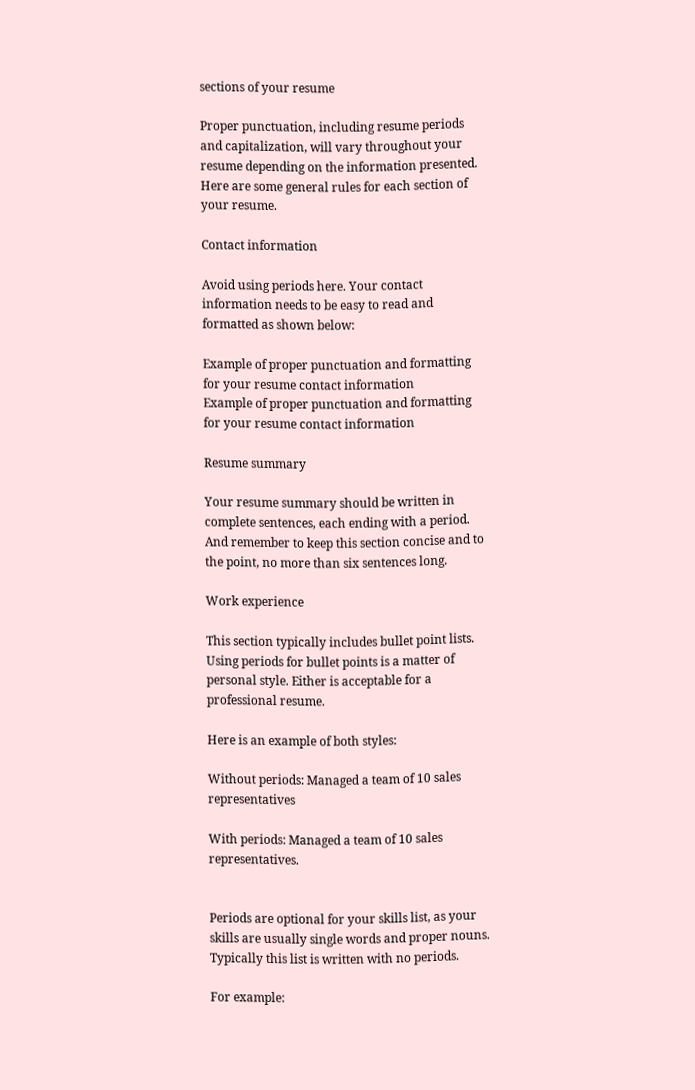sections of your resume

Proper punctuation, including resume periods and capitalization, will vary throughout your resume depending on the information presented. Here are some general rules for each section of your resume.

Contact information

Avoid using periods here. Your contact information needs to be easy to read and formatted as shown below:

Example of proper punctuation and formatting for your resume contact information
Example of proper punctuation and formatting for your resume contact information

Resume summary

Your resume summary should be written in complete sentences, each ending with a period. And remember to keep this section concise and to the point, no more than six sentences long.

Work experience

This section typically includes bullet point lists. Using periods for bullet points is a matter of personal style. Either is acceptable for a professional resume.

Here is an example of both styles:

Without periods: Managed a team of 10 sales representatives

With periods: Managed a team of 10 sales representatives.


Periods are optional for your skills list, as your skills are usually single words and proper nouns. Typically this list is written with no periods.

For example: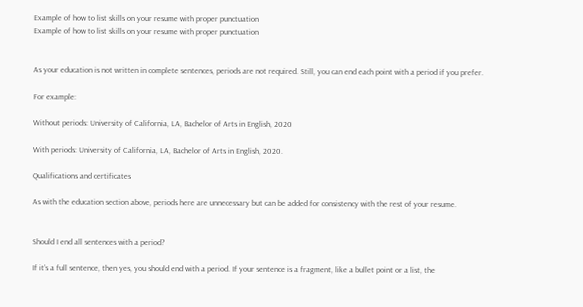Example of how to list skills on your resume with proper punctuation
Example of how to list skills on your resume with proper punctuation


As your education is not written in complete sentences, periods are not required. Still, you can end each point with a period if you prefer.

For example:

Without periods: University of California, LA, Bachelor of Arts in English, 2020

With periods: University of California, LA, Bachelor of Arts in English, 2020.

Qualifications and certificates

As with the education section above, periods here are unnecessary but can be added for consistency with the rest of your resume.


Should I end all sentences with a period?

If it’s a full sentence, then yes, you should end with a period. If your sentence is a fragment, like a bullet point or a list, the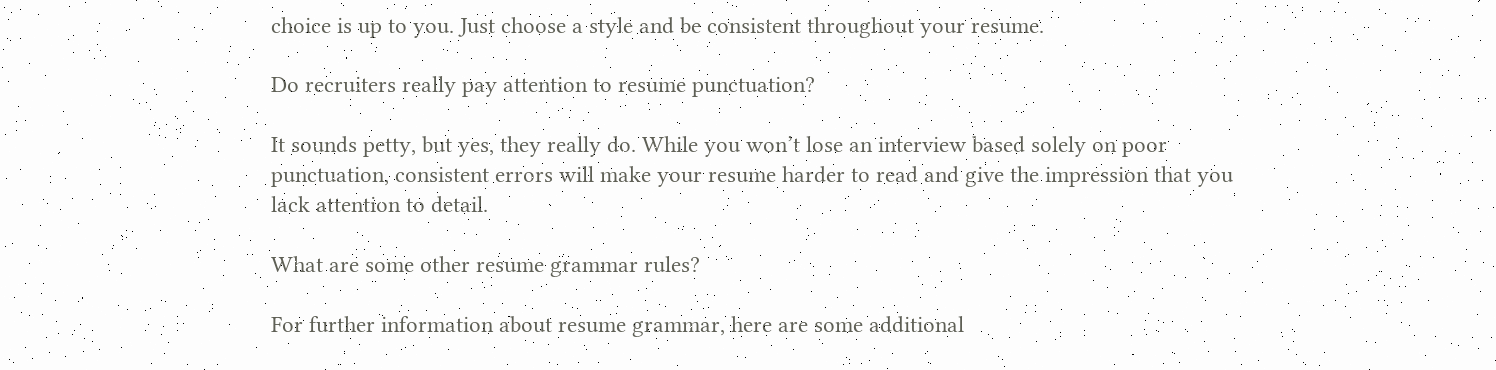choice is up to you. Just choose a style and be consistent throughout your resume.

Do recruiters really pay attention to resume punctuation?

It sounds petty, but yes, they really do. While you won’t lose an interview based solely on poor punctuation, consistent errors will make your resume harder to read and give the impression that you lack attention to detail.

What are some other resume grammar rules?

For further information about resume grammar, here are some additional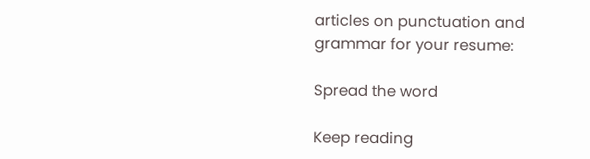articles on punctuation and grammar for your resume:

Spread the word

Keep reading